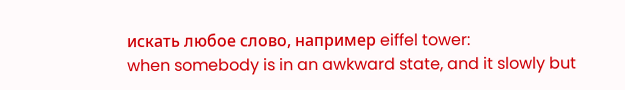искать любое слово, например eiffel tower:
when somebody is in an awkward state, and it slowly but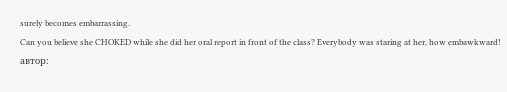surely becomes embarrassing.
Can you believe she CHOKED while she did her oral report in front of the class? Everybody was staring at her, how embawkward!
автор: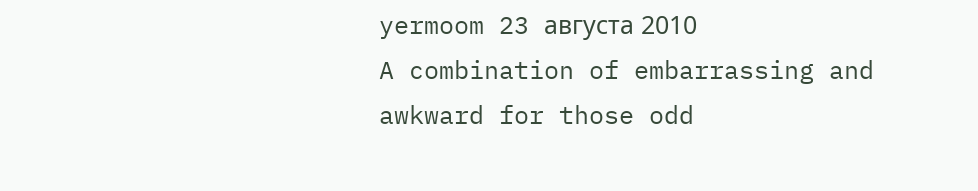yermoom 23 августа 2010
A combination of embarrassing and awkward for those odd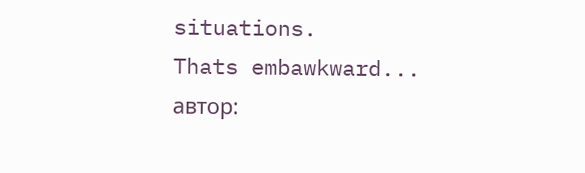situations.
Thats embawkward...
автор: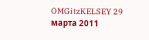OMGitzKELSEY 29 марта 2011